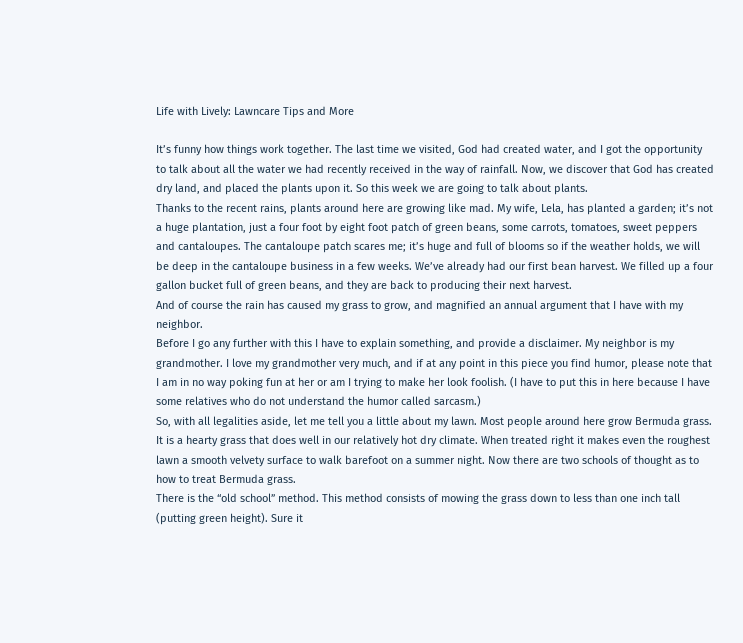Life with Lively: Lawncare Tips and More

It’s funny how things work together. The last time we visited, God had created water, and I got the opportunity to talk about all the water we had recently received in the way of rainfall. Now, we discover that God has created dry land, and placed the plants upon it. So this week we are going to talk about plants.
Thanks to the recent rains, plants around here are growing like mad. My wife, Lela, has planted a garden; it’s not a huge plantation, just a four foot by eight foot patch of green beans, some carrots, tomatoes, sweet peppers and cantaloupes. The cantaloupe patch scares me; it’s huge and full of blooms so if the weather holds, we will be deep in the cantaloupe business in a few weeks. We’ve already had our first bean harvest. We filled up a four gallon bucket full of green beans, and they are back to producing their next harvest.
And of course the rain has caused my grass to grow, and magnified an annual argument that I have with my neighbor.
Before I go any further with this I have to explain something, and provide a disclaimer. My neighbor is my grandmother. I love my grandmother very much, and if at any point in this piece you find humor, please note that I am in no way poking fun at her or am I trying to make her look foolish. (I have to put this in here because I have some relatives who do not understand the humor called sarcasm.)
So, with all legalities aside, let me tell you a little about my lawn. Most people around here grow Bermuda grass. It is a hearty grass that does well in our relatively hot dry climate. When treated right it makes even the roughest lawn a smooth velvety surface to walk barefoot on a summer night. Now there are two schools of thought as to how to treat Bermuda grass.
There is the “old school” method. This method consists of mowing the grass down to less than one inch tall (putting green height). Sure it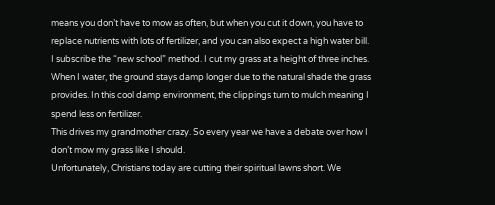means you don’t have to mow as often, but when you cut it down, you have to replace nutrients with lots of fertilizer, and you can also expect a high water bill.
I subscribe the “new school” method. I cut my grass at a height of three inches. When I water, the ground stays damp longer due to the natural shade the grass provides. In this cool damp environment, the clippings turn to mulch meaning I spend less on fertilizer.
This drives my grandmother crazy. So every year we have a debate over how I don’t mow my grass like I should.
Unfortunately, Christians today are cutting their spiritual lawns short. We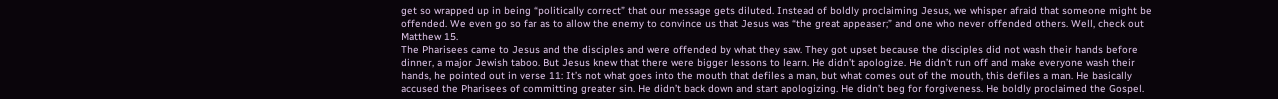get so wrapped up in being “politically correct” that our message gets diluted. Instead of boldly proclaiming Jesus, we whisper afraid that someone might be offended. We even go so far as to allow the enemy to convince us that Jesus was “the great appeaser;” and one who never offended others. Well, check out Matthew 15.
The Pharisees came to Jesus and the disciples and were offended by what they saw. They got upset because the disciples did not wash their hands before dinner, a major Jewish taboo. But Jesus knew that there were bigger lessons to learn. He didn’t apologize. He didn’t run off and make everyone wash their hands, he pointed out in verse 11: It’s not what goes into the mouth that defiles a man, but what comes out of the mouth, this defiles a man. He basically accused the Pharisees of committing greater sin. He didn’t back down and start apologizing. He didn’t beg for forgiveness. He boldly proclaimed the Gospel.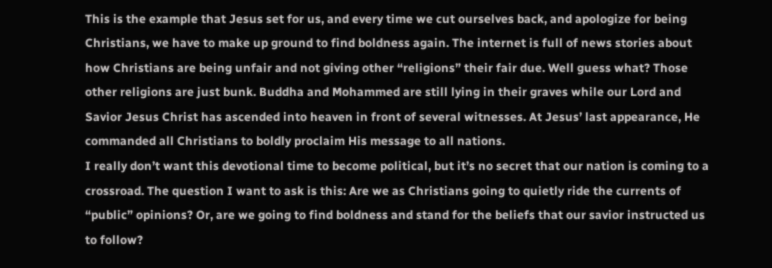This is the example that Jesus set for us, and every time we cut ourselves back, and apologize for being Christians, we have to make up ground to find boldness again. The internet is full of news stories about how Christians are being unfair and not giving other “religions” their fair due. Well guess what? Those other religions are just bunk. Buddha and Mohammed are still lying in their graves while our Lord and Savior Jesus Christ has ascended into heaven in front of several witnesses. At Jesus’ last appearance, He commanded all Christians to boldly proclaim His message to all nations.
I really don’t want this devotional time to become political, but it’s no secret that our nation is coming to a crossroad. The question I want to ask is this: Are we as Christians going to quietly ride the currents of “public” opinions? Or, are we going to find boldness and stand for the beliefs that our savior instructed us to follow?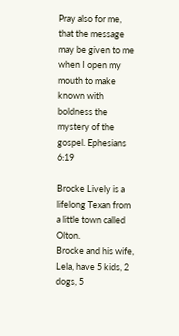Pray also for me, that the message may be given to me when I open my mouth to make known with boldness the mystery of the gospel. Ephesians 6:19

Brocke Lively is a lifelong Texan from a little town called Olton.
Brocke and his wife, Lela, have 5 kids, 2 dogs, 5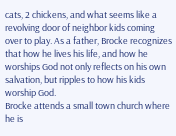cats, 2 chickens, and what seems like a revolving door of neighbor kids coming over to play. As a father, Brocke recognizes that how he lives his life, and how he worships God not only reflects on his own salvation, but ripples to how his kids worship God.
Brocke attends a small town church where he is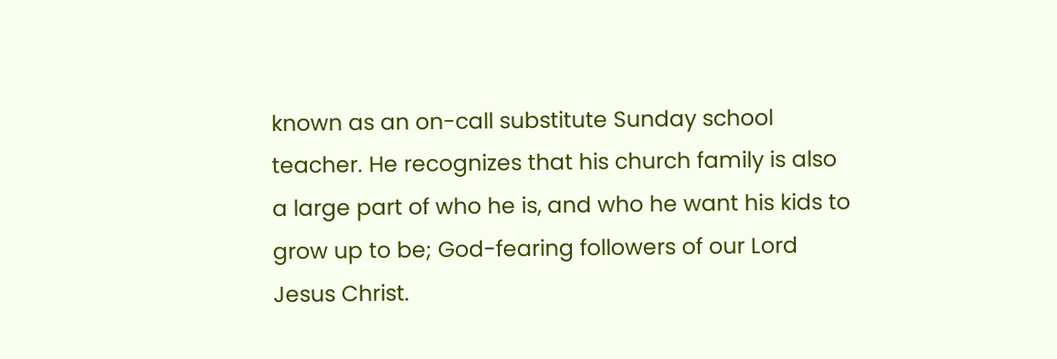known as an on-call substitute Sunday school teacher. He recognizes that his church family is also a large part of who he is, and who he want his kids to grow up to be; God-fearing followers of our Lord Jesus Christ.